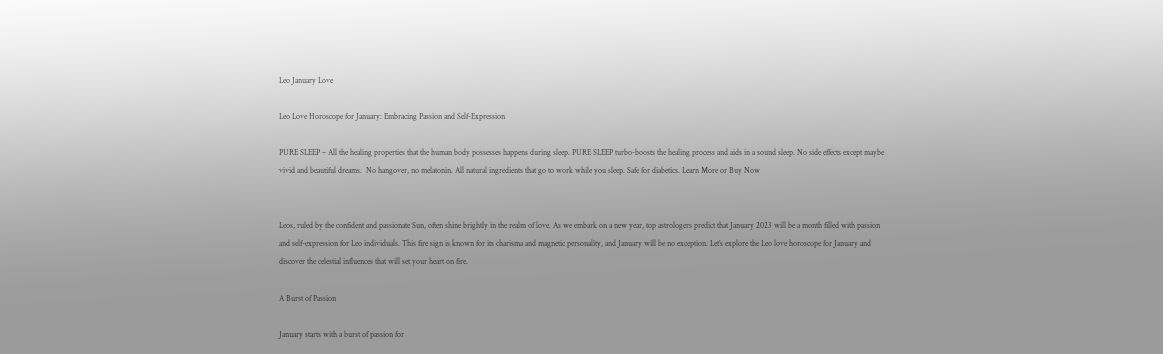Leo January Love

Leo Love Horoscope for January: Embracing Passion and Self-Expression

PURE SLEEP – All the healing properties that the human body possesses happens during sleep. PURE SLEEP turbo-boosts the healing process and aids in a sound sleep. No side effects except maybe vivid and beautiful dreams.  No hangover, no melatonin. All natural ingredients that go to work while you sleep. Safe for diabetics. Learn More or Buy Now


Leos, ruled by the confident and passionate Sun, often shine brightly in the realm of love. As we embark on a new year, top astrologers predict that January 2023 will be a month filled with passion and self-expression for Leo individuals. This fire sign is known for its charisma and magnetic personality, and January will be no exception. Let’s explore the Leo love horoscope for January and discover the celestial influences that will set your heart on fire.

A Burst of Passion

January starts with a burst of passion for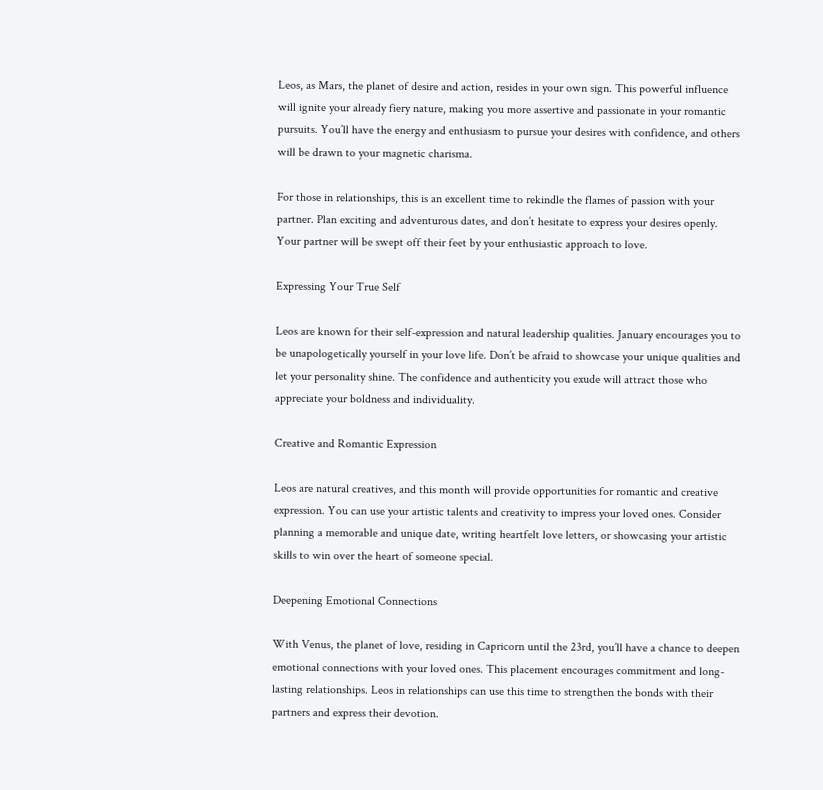Leos, as Mars, the planet of desire and action, resides in your own sign. This powerful influence will ignite your already fiery nature, making you more assertive and passionate in your romantic pursuits. You’ll have the energy and enthusiasm to pursue your desires with confidence, and others will be drawn to your magnetic charisma.

For those in relationships, this is an excellent time to rekindle the flames of passion with your partner. Plan exciting and adventurous dates, and don’t hesitate to express your desires openly. Your partner will be swept off their feet by your enthusiastic approach to love.

Expressing Your True Self

Leos are known for their self-expression and natural leadership qualities. January encourages you to be unapologetically yourself in your love life. Don’t be afraid to showcase your unique qualities and let your personality shine. The confidence and authenticity you exude will attract those who appreciate your boldness and individuality.

Creative and Romantic Expression

Leos are natural creatives, and this month will provide opportunities for romantic and creative expression. You can use your artistic talents and creativity to impress your loved ones. Consider planning a memorable and unique date, writing heartfelt love letters, or showcasing your artistic skills to win over the heart of someone special.

Deepening Emotional Connections

With Venus, the planet of love, residing in Capricorn until the 23rd, you’ll have a chance to deepen emotional connections with your loved ones. This placement encourages commitment and long-lasting relationships. Leos in relationships can use this time to strengthen the bonds with their partners and express their devotion.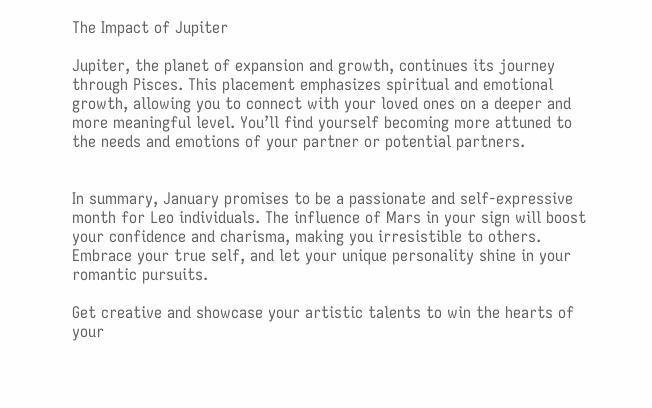The Impact of Jupiter

Jupiter, the planet of expansion and growth, continues its journey through Pisces. This placement emphasizes spiritual and emotional growth, allowing you to connect with your loved ones on a deeper and more meaningful level. You’ll find yourself becoming more attuned to the needs and emotions of your partner or potential partners.


In summary, January promises to be a passionate and self-expressive month for Leo individuals. The influence of Mars in your sign will boost your confidence and charisma, making you irresistible to others. Embrace your true self, and let your unique personality shine in your romantic pursuits.

Get creative and showcase your artistic talents to win the hearts of your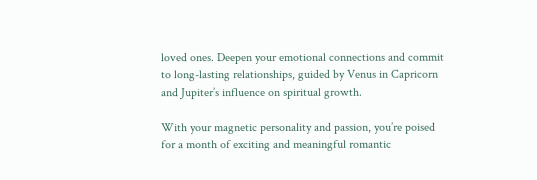loved ones. Deepen your emotional connections and commit to long-lasting relationships, guided by Venus in Capricorn and Jupiter’s influence on spiritual growth.

With your magnetic personality and passion, you’re poised for a month of exciting and meaningful romantic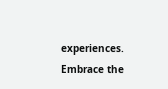experiences. Embrace the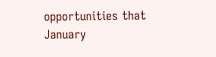opportunities that January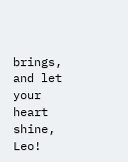brings, and let your heart shine, Leo!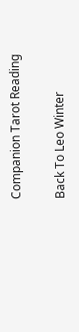Companion Tarot Reading

Back To Leo Winter